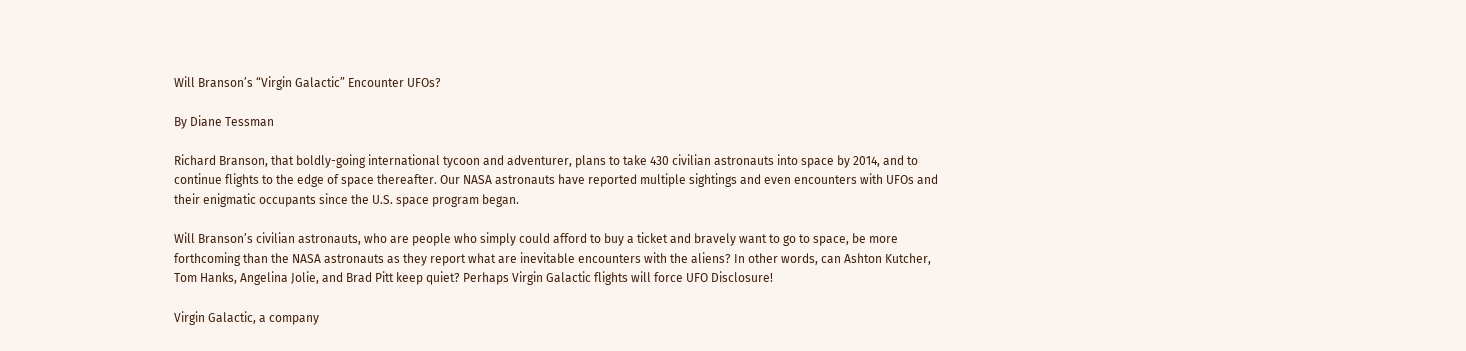Will Branson’s “Virgin Galactic” Encounter UFOs?

By Diane Tessman

Richard Branson, that boldly-going international tycoon and adventurer, plans to take 430 civilian astronauts into space by 2014, and to continue flights to the edge of space thereafter. Our NASA astronauts have reported multiple sightings and even encounters with UFOs and their enigmatic occupants since the U.S. space program began.

Will Branson’s civilian astronauts, who are people who simply could afford to buy a ticket and bravely want to go to space, be more forthcoming than the NASA astronauts as they report what are inevitable encounters with the aliens? In other words, can Ashton Kutcher, Tom Hanks, Angelina Jolie, and Brad Pitt keep quiet? Perhaps Virgin Galactic flights will force UFO Disclosure!

Virgin Galactic, a company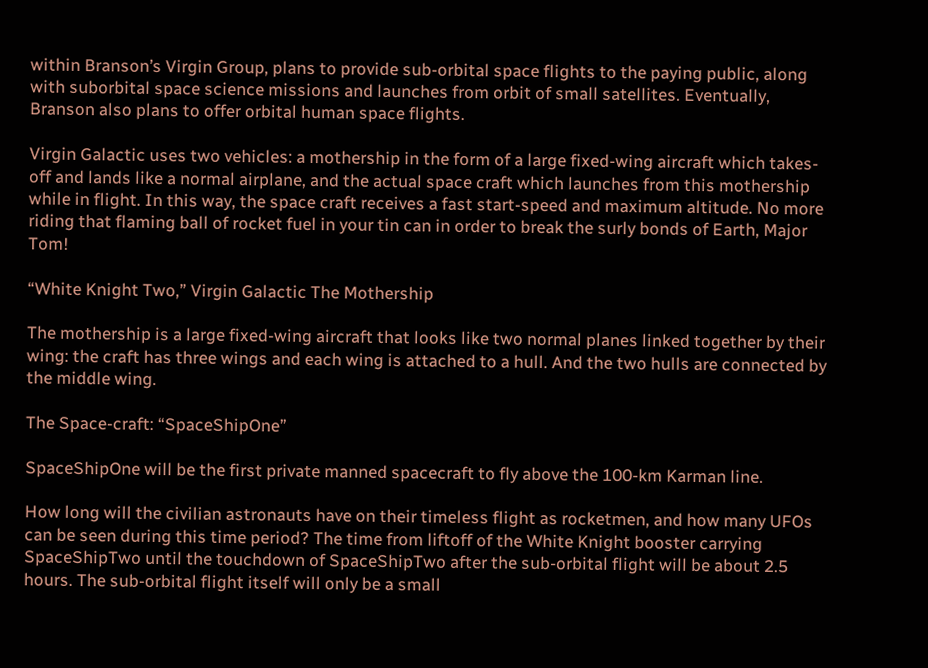within Branson’s Virgin Group, plans to provide sub-orbital space flights to the paying public, along with suborbital space science missions and launches from orbit of small satellites. Eventually, Branson also plans to offer orbital human space flights.

Virgin Galactic uses two vehicles: a mothership in the form of a large fixed-wing aircraft which takes-off and lands like a normal airplane, and the actual space craft which launches from this mothership while in flight. In this way, the space craft receives a fast start-speed and maximum altitude. No more riding that flaming ball of rocket fuel in your tin can in order to break the surly bonds of Earth, Major Tom!

“White Knight Two,” Virgin Galactic The Mothership

The mothership is a large fixed-wing aircraft that looks like two normal planes linked together by their wing: the craft has three wings and each wing is attached to a hull. And the two hulls are connected by the middle wing.

The Space-craft: “SpaceShipOne”

SpaceShipOne will be the first private manned spacecraft to fly above the 100-km Karman line.

How long will the civilian astronauts have on their timeless flight as rocketmen, and how many UFOs can be seen during this time period? The time from liftoff of the White Knight booster carrying SpaceShipTwo until the touchdown of SpaceShipTwo after the sub-orbital flight will be about 2.5 hours. The sub-orbital flight itself will only be a small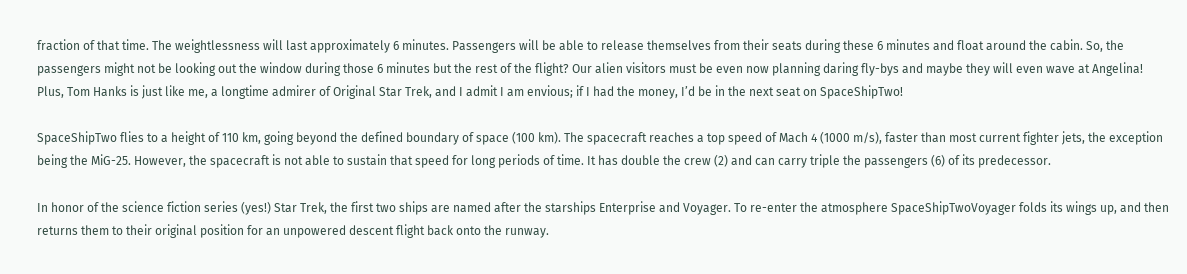fraction of that time. The weightlessness will last approximately 6 minutes. Passengers will be able to release themselves from their seats during these 6 minutes and float around the cabin. So, the passengers might not be looking out the window during those 6 minutes but the rest of the flight? Our alien visitors must be even now planning daring fly-bys and maybe they will even wave at Angelina! Plus, Tom Hanks is just like me, a longtime admirer of Original Star Trek, and I admit I am envious; if I had the money, I’d be in the next seat on SpaceShipTwo!

SpaceShipTwo flies to a height of 110 km, going beyond the defined boundary of space (100 km). The spacecraft reaches a top speed of Mach 4 (1000 m/s), faster than most current fighter jets, the exception being the MiG-25. However, the spacecraft is not able to sustain that speed for long periods of time. It has double the crew (2) and can carry triple the passengers (6) of its predecessor.

In honor of the science fiction series (yes!) Star Trek, the first two ships are named after the starships Enterprise and Voyager. To re-enter the atmosphere SpaceShipTwoVoyager folds its wings up, and then returns them to their original position for an unpowered descent flight back onto the runway.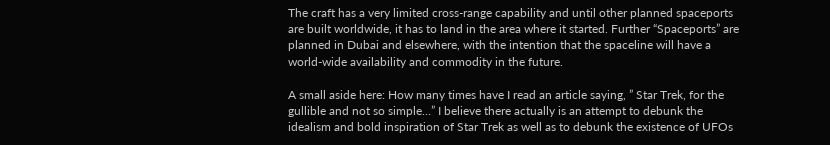The craft has a very limited cross-range capability and until other planned spaceports are built worldwide, it has to land in the area where it started. Further “Spaceports” are planned in Dubai and elsewhere, with the intention that the spaceline will have a world-wide availability and commodity in the future.

A small aside here: How many times have I read an article saying, ” Star Trek, for the gullible and not so simple…” I believe there actually is an attempt to debunk the idealism and bold inspiration of Star Trek as well as to debunk the existence of UFOs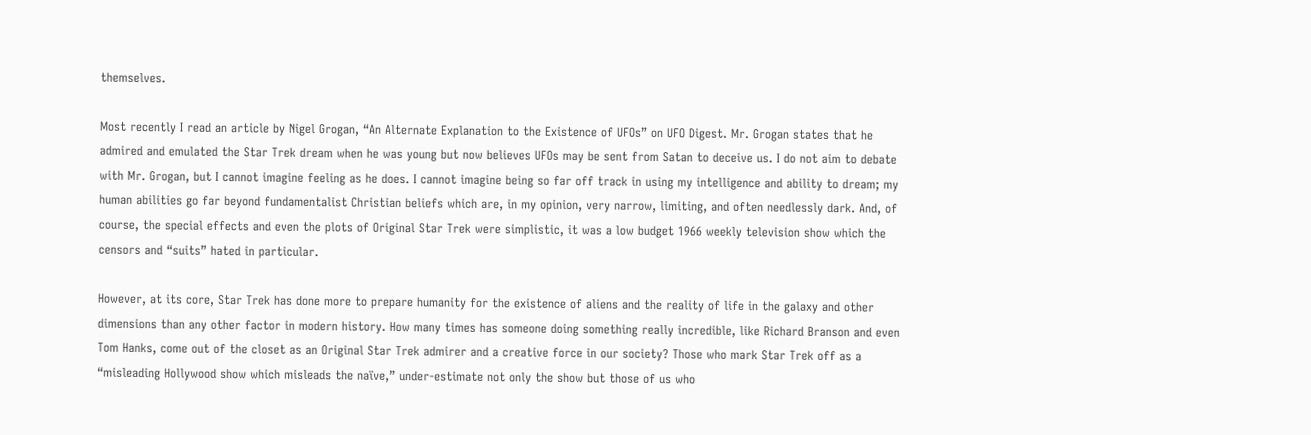themselves.

Most recently I read an article by Nigel Grogan, “An Alternate Explanation to the Existence of UFOs” on UFO Digest. Mr. Grogan states that he admired and emulated the Star Trek dream when he was young but now believes UFOs may be sent from Satan to deceive us. I do not aim to debate with Mr. Grogan, but I cannot imagine feeling as he does. I cannot imagine being so far off track in using my intelligence and ability to dream; my human abilities go far beyond fundamentalist Christian beliefs which are, in my opinion, very narrow, limiting, and often needlessly dark. And, of course, the special effects and even the plots of Original Star Trek were simplistic, it was a low budget 1966 weekly television show which the censors and “suits” hated in particular.

However, at its core, Star Trek has done more to prepare humanity for the existence of aliens and the reality of life in the galaxy and other dimensions than any other factor in modern history. How many times has someone doing something really incredible, like Richard Branson and even Tom Hanks, come out of the closet as an Original Star Trek admirer and a creative force in our society? Those who mark Star Trek off as a “misleading Hollywood show which misleads the naïve,” under-estimate not only the show but those of us who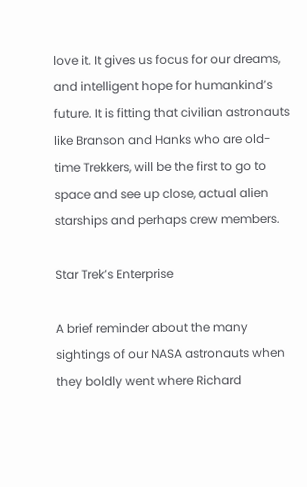love it. It gives us focus for our dreams, and intelligent hope for humankind’s future. It is fitting that civilian astronauts like Branson and Hanks who are old-time Trekkers, will be the first to go to space and see up close, actual alien starships and perhaps crew members.

Star Trek’s Enterprise

A brief reminder about the many sightings of our NASA astronauts when they boldly went where Richard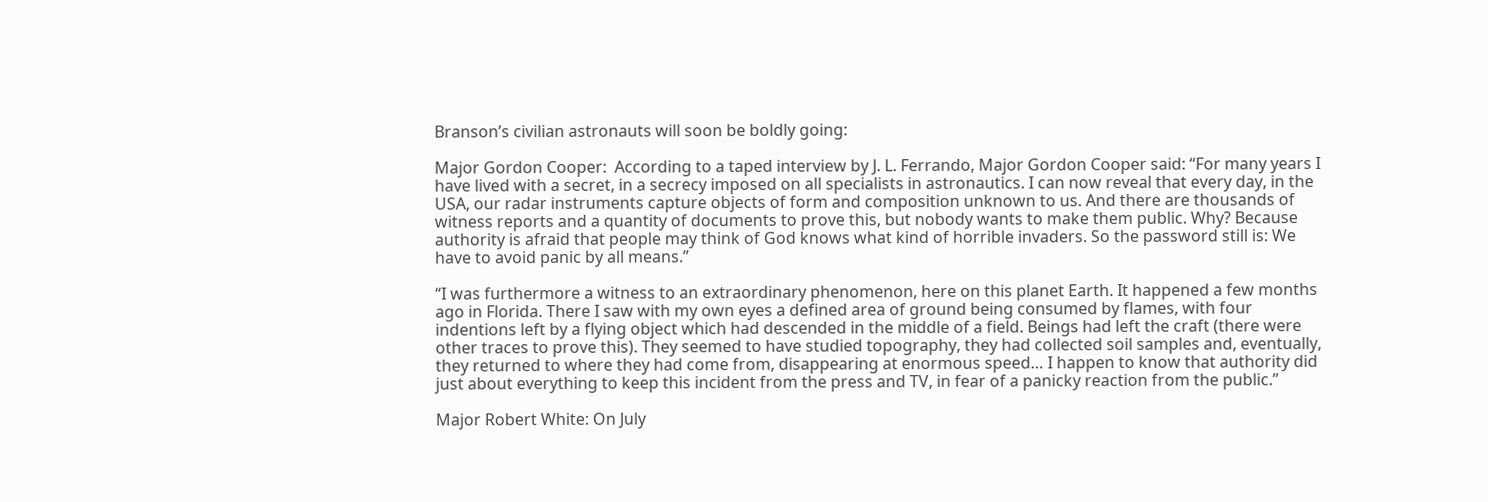Branson’s civilian astronauts will soon be boldly going:

Major Gordon Cooper:  According to a taped interview by J. L. Ferrando, Major Gordon Cooper said: “For many years I have lived with a secret, in a secrecy imposed on all specialists in astronautics. I can now reveal that every day, in the USA, our radar instruments capture objects of form and composition unknown to us. And there are thousands of witness reports and a quantity of documents to prove this, but nobody wants to make them public. Why? Because authority is afraid that people may think of God knows what kind of horrible invaders. So the password still is: We have to avoid panic by all means.”

“I was furthermore a witness to an extraordinary phenomenon, here on this planet Earth. It happened a few months ago in Florida. There I saw with my own eyes a defined area of ground being consumed by flames, with four indentions left by a flying object which had descended in the middle of a field. Beings had left the craft (there were other traces to prove this). They seemed to have studied topography, they had collected soil samples and, eventually, they returned to where they had come from, disappearing at enormous speed… I happen to know that authority did just about everything to keep this incident from the press and TV, in fear of a panicky reaction from the public.”

Major Robert White: On July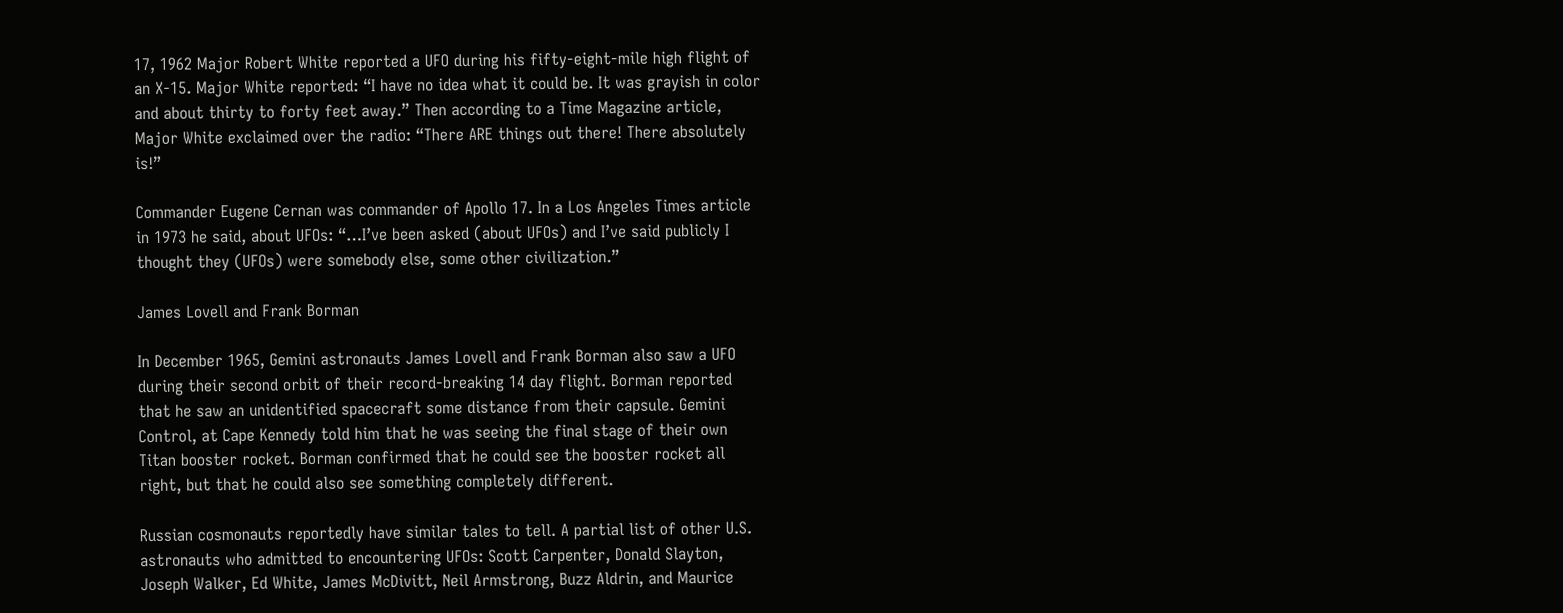17, 1962 Major Robert White reported a UFO during his fifty-eight-mile high flight of an X-15. Major White reported: “I have no idea what it could be. It was grayish in color and about thirty to forty feet away.” Then according to a Time Magazine article, Major White exclaimed over the radio: “There ARE things out there! There absolutely is!”

Commander Eugene Cernan was commander of Apollo 17. In a Los Angeles Times article in 1973 he said, about UFOs: “…I’ve been asked (about UFOs) and I’ve said publicly I thought they (UFOs) were somebody else, some other civilization.”

James Lovell and Frank Borman

In December 1965, Gemini astronauts James Lovell and Frank Borman also saw a UFO during their second orbit of their record-breaking 14 day flight. Borman reported that he saw an unidentified spacecraft some distance from their capsule. Gemini Control, at Cape Kennedy told him that he was seeing the final stage of their own Titan booster rocket. Borman confirmed that he could see the booster rocket all right, but that he could also see something completely different.

Russian cosmonauts reportedly have similar tales to tell. A partial list of other U.S. astronauts who admitted to encountering UFOs: Scott Carpenter, Donald Slayton, Joseph Walker, Ed White, James McDivitt, Neil Armstrong, Buzz Aldrin, and Maurice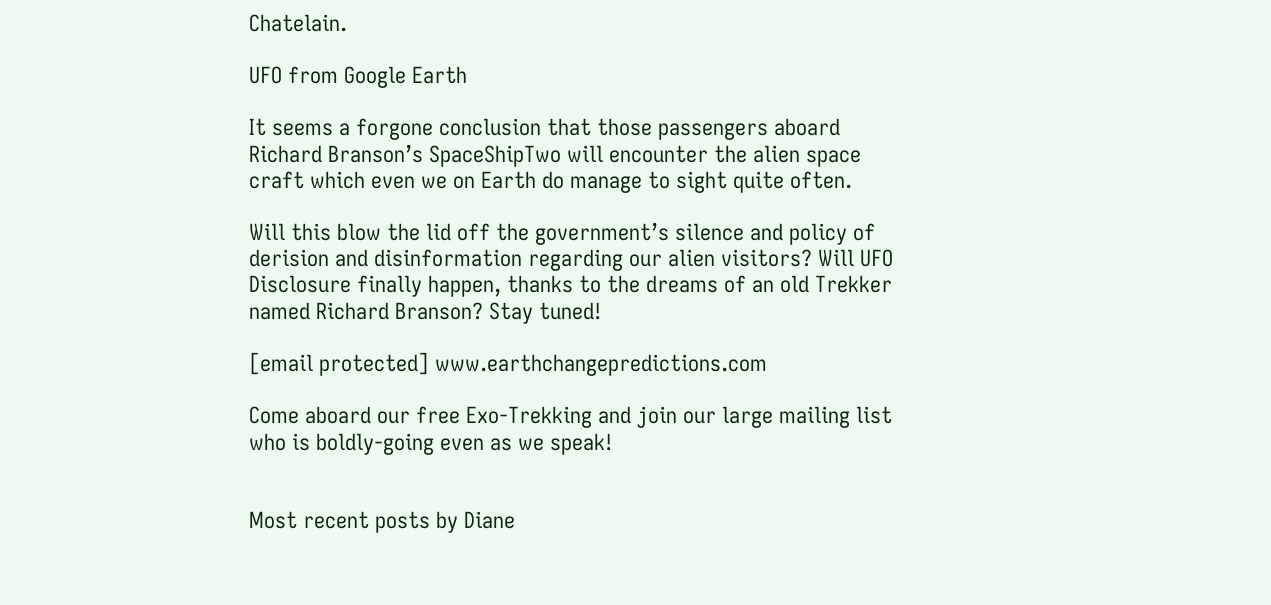Chatelain.

UFO from Google Earth

It seems a forgone conclusion that those passengers aboard Richard Branson’s SpaceShipTwo will encounter the alien space craft which even we on Earth do manage to sight quite often.

Will this blow the lid off the government’s silence and policy of derision and disinformation regarding our alien visitors? Will UFO Disclosure finally happen, thanks to the dreams of an old Trekker named Richard Branson? Stay tuned!

[email protected] www.earthchangepredictions.com

Come aboard our free Exo-Trekking and join our large mailing list who is boldly-going even as we speak!


Most recent posts by Diane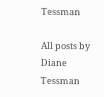Tessman

All posts by Diane Tessman